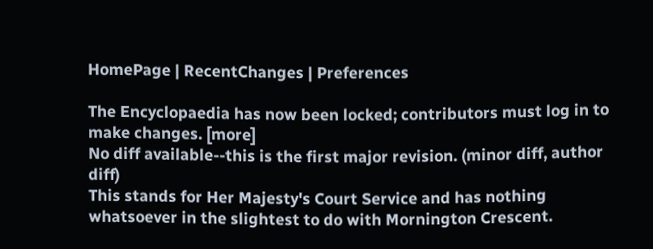HomePage | RecentChanges | Preferences

The Encyclopaedia has now been locked; contributors must log in to make changes. [more]
No diff available--this is the first major revision. (minor diff, author diff)
This stands for Her Majesty's Court Service and has nothing whatsoever in the slightest to do with Mornington Crescent.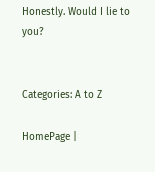Honestly. Would I lie to you?


Categories: A to Z

HomePage |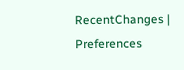RecentChanges | Preferences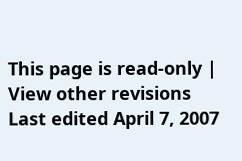This page is read-only | View other revisions
Last edited April 7, 2007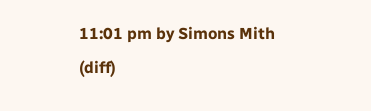11:01 pm by Simons Mith (diff)